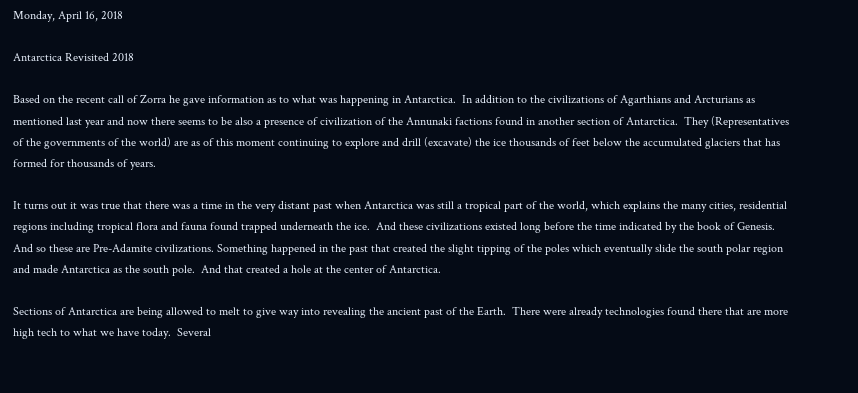Monday, April 16, 2018

Antarctica Revisited 2018

Based on the recent call of Zorra he gave information as to what was happening in Antarctica.  In addition to the civilizations of Agarthians and Arcturians as mentioned last year and now there seems to be also a presence of civilization of the Annunaki factions found in another section of Antarctica.  They (Representatives of the governments of the world) are as of this moment continuing to explore and drill (excavate) the ice thousands of feet below the accumulated glaciers that has formed for thousands of years.

It turns out it was true that there was a time in the very distant past when Antarctica was still a tropical part of the world, which explains the many cities, residential regions including tropical flora and fauna found trapped underneath the ice.  And these civilizations existed long before the time indicated by the book of Genesis.  And so these are Pre-Adamite civilizations. Something happened in the past that created the slight tipping of the poles which eventually slide the south polar region and made Antarctica as the south pole.  And that created a hole at the center of Antarctica.

Sections of Antarctica are being allowed to melt to give way into revealing the ancient past of the Earth.  There were already technologies found there that are more high tech to what we have today.  Several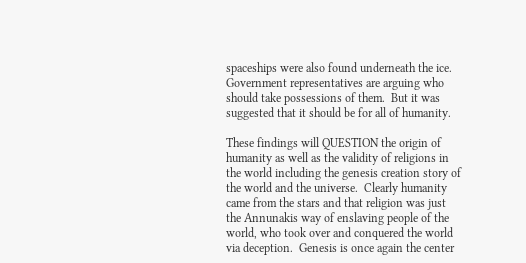spaceships were also found underneath the ice. Government representatives are arguing who should take possessions of them.  But it was suggested that it should be for all of humanity.

These findings will QUESTION the origin of humanity as well as the validity of religions in the world including the genesis creation story of the world and the universe.  Clearly humanity came from the stars and that religion was just the Annunakis way of enslaving people of the world, who took over and conquered the world via deception.  Genesis is once again the center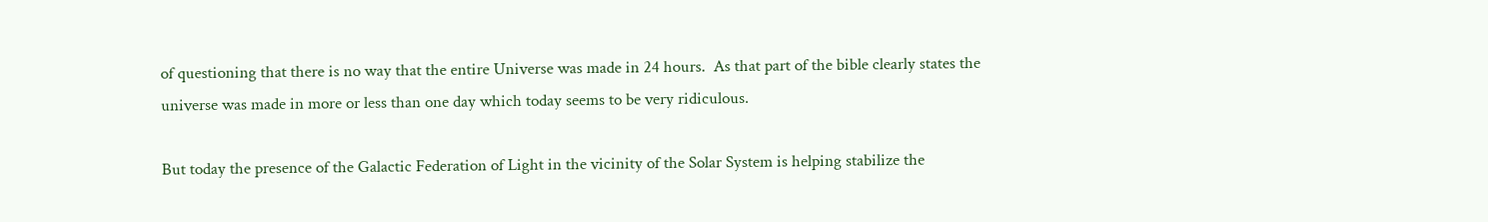of questioning that there is no way that the entire Universe was made in 24 hours.  As that part of the bible clearly states the universe was made in more or less than one day which today seems to be very ridiculous.

But today the presence of the Galactic Federation of Light in the vicinity of the Solar System is helping stabilize the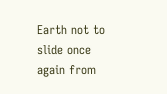Earth not to slide once again from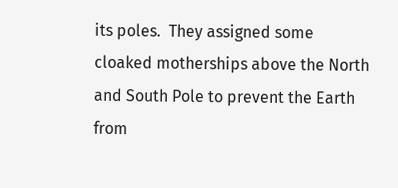its poles.  They assigned some cloaked motherships above the North and South Pole to prevent the Earth from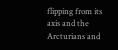flipping from its axis and the Arcturians and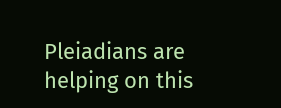Pleiadians are helping on this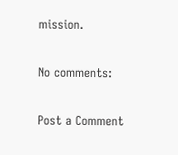mission.

No comments:

Post a Comment